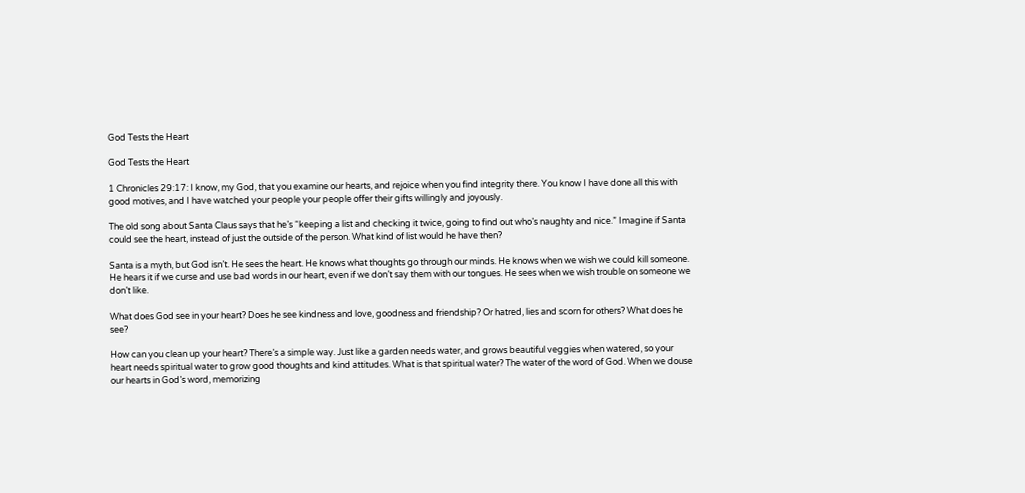God Tests the Heart

God Tests the Heart

1 Chronicles 29:17: I know, my God, that you examine our hearts, and rejoice when you find integrity there. You know I have done all this with good motives, and I have watched your people your people offer their gifts willingly and joyously.

The old song about Santa Claus says that he’s “keeping a list and checking it twice, going to find out who’s naughty and nice.” Imagine if Santa could see the heart, instead of just the outside of the person. What kind of list would he have then?

Santa is a myth, but God isn’t. He sees the heart. He knows what thoughts go through our minds. He knows when we wish we could kill someone. He hears it if we curse and use bad words in our heart, even if we don’t say them with our tongues. He sees when we wish trouble on someone we don’t like.

What does God see in your heart? Does he see kindness and love, goodness and friendship? Or hatred, lies and scorn for others? What does he see?

How can you clean up your heart? There’s a simple way. Just like a garden needs water, and grows beautiful veggies when watered, so your heart needs spiritual water to grow good thoughts and kind attitudes. What is that spiritual water? The water of the word of God. When we douse our hearts in God’s word, memorizing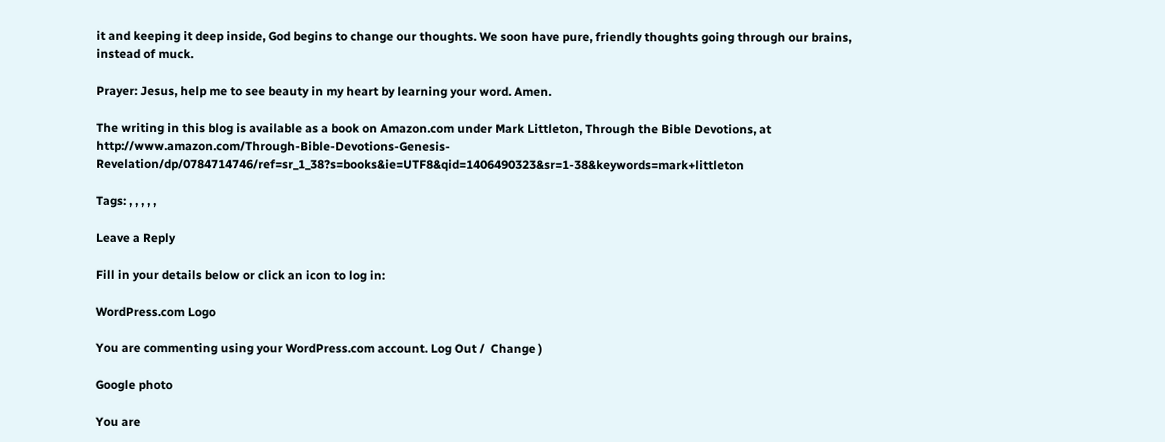it and keeping it deep inside, God begins to change our thoughts. We soon have pure, friendly thoughts going through our brains, instead of muck.

Prayer: Jesus, help me to see beauty in my heart by learning your word. Amen.

The writing in this blog is available as a book on Amazon.com under Mark Littleton, Through the Bible Devotions, at http://www.amazon.com/Through-Bible-Devotions-Genesis-Revelation/dp/0784714746/ref=sr_1_38?s=books&ie=UTF8&qid=1406490323&sr=1-38&keywords=mark+littleton

Tags: , , , , ,

Leave a Reply

Fill in your details below or click an icon to log in:

WordPress.com Logo

You are commenting using your WordPress.com account. Log Out /  Change )

Google photo

You are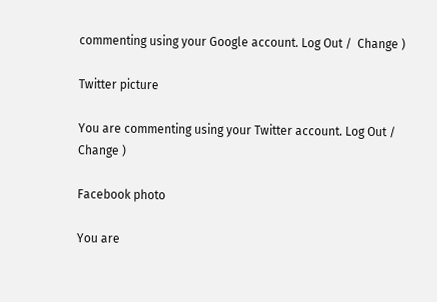commenting using your Google account. Log Out /  Change )

Twitter picture

You are commenting using your Twitter account. Log Out /  Change )

Facebook photo

You are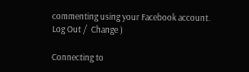commenting using your Facebook account. Log Out /  Change )

Connecting to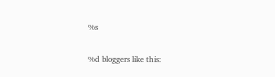%s

%d bloggers like this: